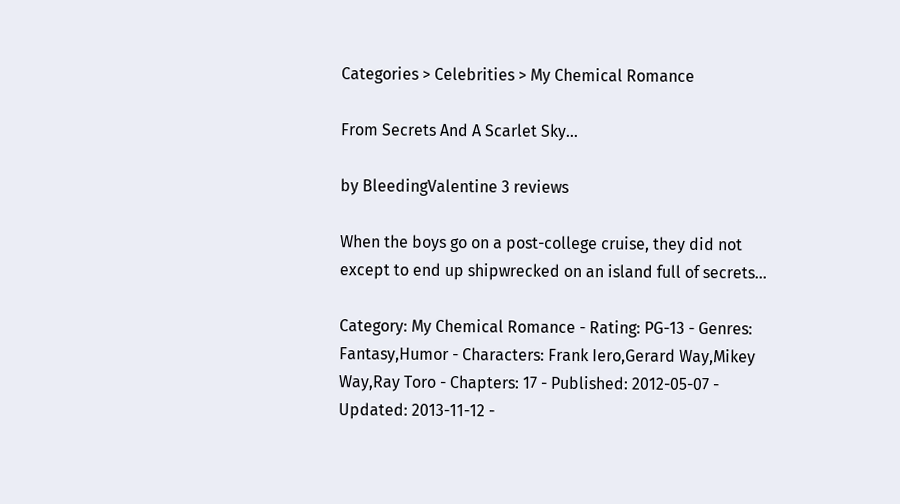Categories > Celebrities > My Chemical Romance

From Secrets And A Scarlet Sky...

by BleedingValentine 3 reviews

When the boys go on a post-college cruise, they did not except to end up shipwrecked on an island full of secrets...

Category: My Chemical Romance - Rating: PG-13 - Genres: Fantasy,Humor - Characters: Frank Iero,Gerard Way,Mikey Way,Ray Toro - Chapters: 17 - Published: 2012-05-07 - Updated: 2013-11-12 -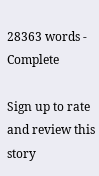28363 words - Complete

Sign up to rate and review this story